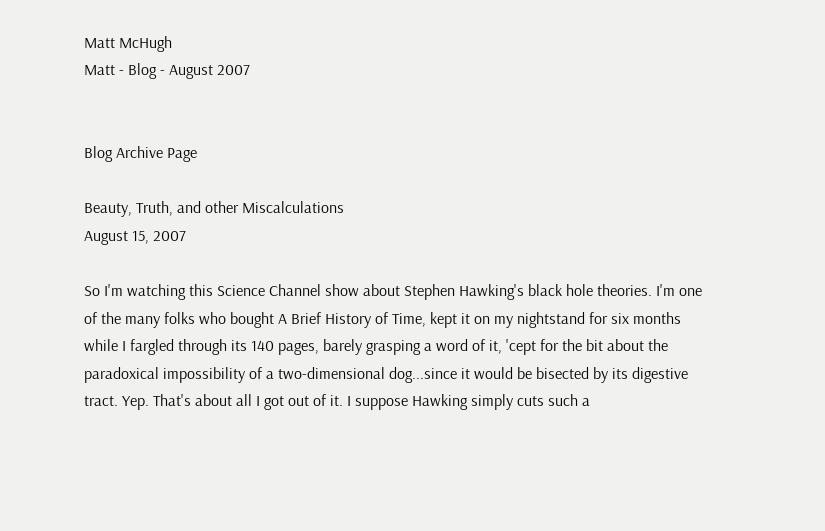Matt McHugh
Matt - Blog - August 2007


Blog Archive Page

Beauty, Truth, and other Miscalculations
August 15, 2007

So I'm watching this Science Channel show about Stephen Hawking's black hole theories. I'm one of the many folks who bought A Brief History of Time, kept it on my nightstand for six months while I fargled through its 140 pages, barely grasping a word of it, 'cept for the bit about the paradoxical impossibility of a two-dimensional dog...since it would be bisected by its digestive tract. Yep. That's about all I got out of it. I suppose Hawking simply cuts such a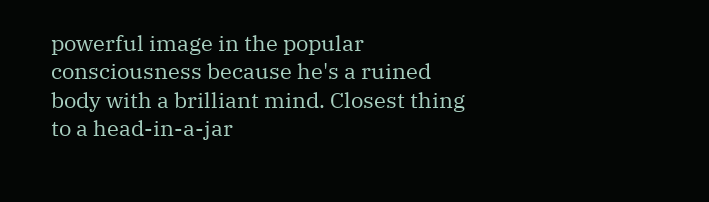powerful image in the popular consciousness because he's a ruined body with a brilliant mind. Closest thing to a head-in-a-jar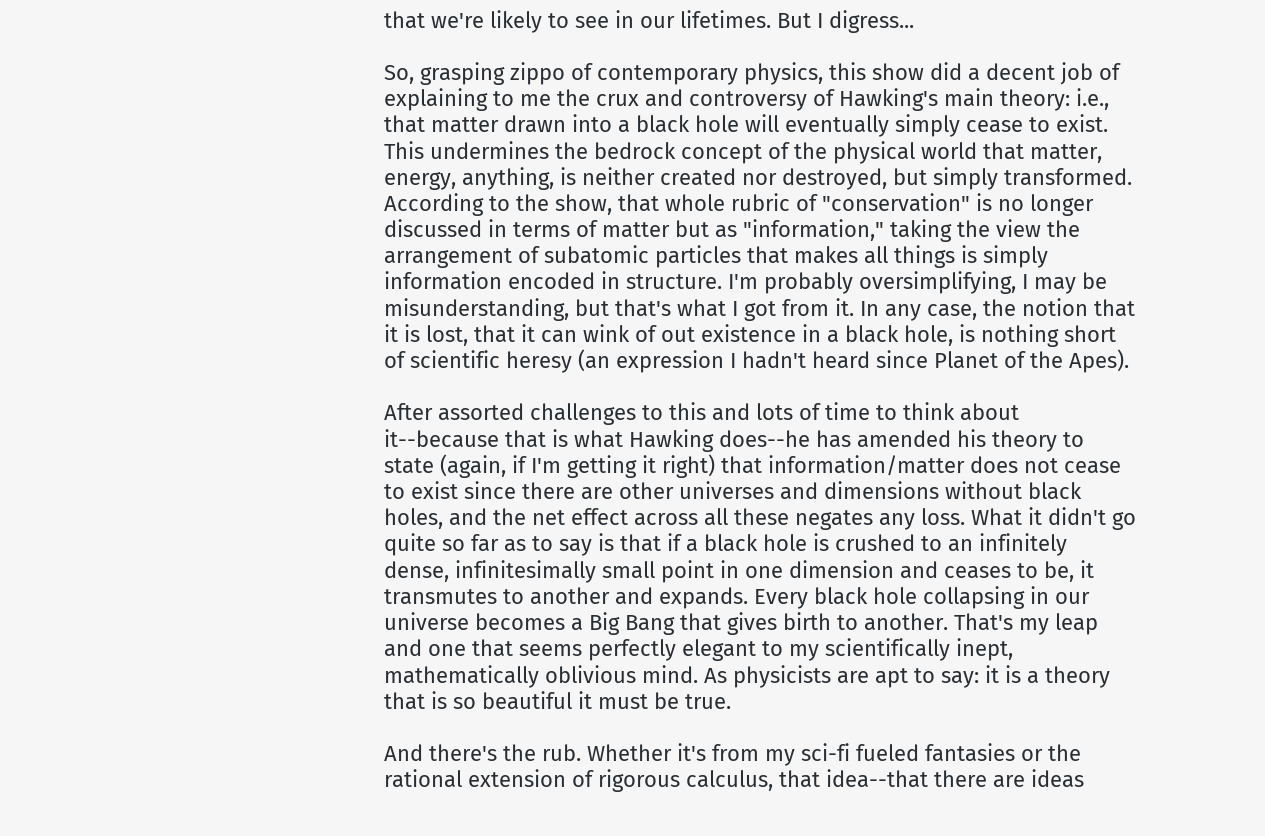that we're likely to see in our lifetimes. But I digress...

So, grasping zippo of contemporary physics, this show did a decent job of explaining to me the crux and controversy of Hawking's main theory: i.e., that matter drawn into a black hole will eventually simply cease to exist. This undermines the bedrock concept of the physical world that matter, energy, anything, is neither created nor destroyed, but simply transformed. According to the show, that whole rubric of "conservation" is no longer discussed in terms of matter but as "information," taking the view the arrangement of subatomic particles that makes all things is simply information encoded in structure. I'm probably oversimplifying, I may be misunderstanding, but that's what I got from it. In any case, the notion that it is lost, that it can wink of out existence in a black hole, is nothing short of scientific heresy (an expression I hadn't heard since Planet of the Apes).

After assorted challenges to this and lots of time to think about it--because that is what Hawking does--he has amended his theory to state (again, if I'm getting it right) that information/matter does not cease to exist since there are other universes and dimensions without black holes, and the net effect across all these negates any loss. What it didn't go quite so far as to say is that if a black hole is crushed to an infinitely dense, infinitesimally small point in one dimension and ceases to be, it transmutes to another and expands. Every black hole collapsing in our universe becomes a Big Bang that gives birth to another. That's my leap and one that seems perfectly elegant to my scientifically inept, mathematically oblivious mind. As physicists are apt to say: it is a theory that is so beautiful it must be true.

And there's the rub. Whether it's from my sci-fi fueled fantasies or the rational extension of rigorous calculus, that idea--that there are ideas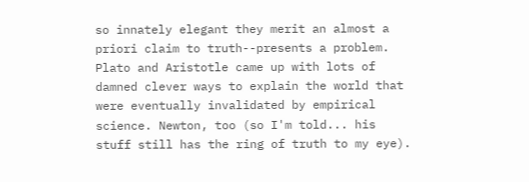so innately elegant they merit an almost a priori claim to truth--presents a problem. Plato and Aristotle came up with lots of damned clever ways to explain the world that were eventually invalidated by empirical science. Newton, too (so I'm told... his stuff still has the ring of truth to my eye).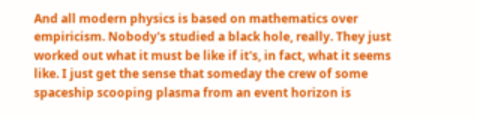And all modern physics is based on mathematics over empiricism. Nobody's studied a black hole, really. They just worked out what it must be like if it's, in fact, what it seems like. I just get the sense that someday the crew of some spaceship scooping plasma from an event horizon is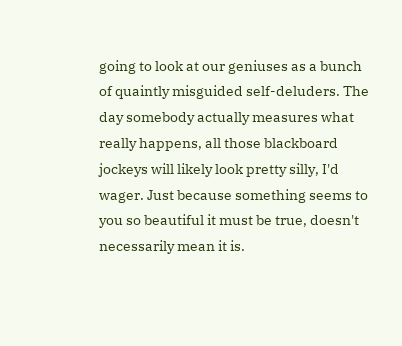going to look at our geniuses as a bunch of quaintly misguided self-deluders. The day somebody actually measures what really happens, all those blackboard jockeys will likely look pretty silly, I'd wager. Just because something seems to you so beautiful it must be true, doesn't necessarily mean it is.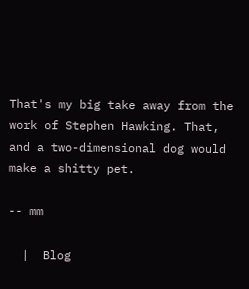That's my big take away from the work of Stephen Hawking. That, and a two-dimensional dog would make a shitty pet.

-- mm

  |  Blog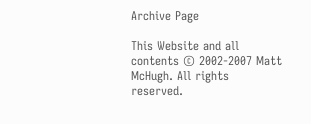Archive Page

This Website and all contents © 2002-2007 Matt McHugh. All rights reserved.